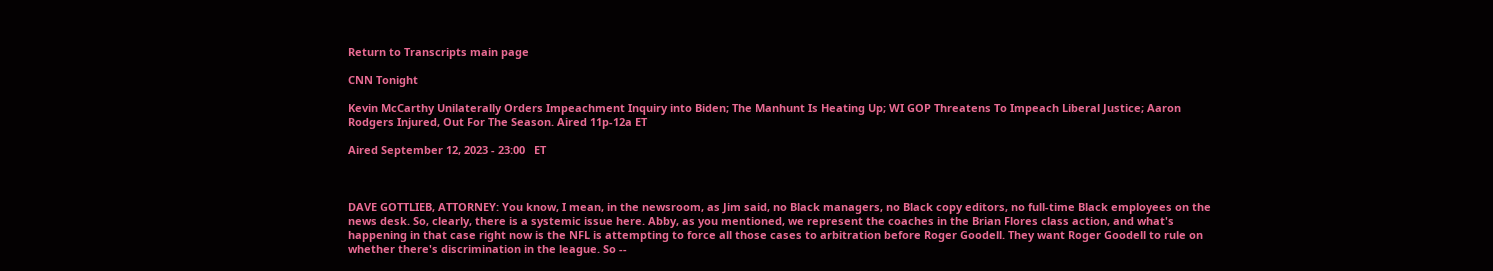Return to Transcripts main page

CNN Tonight

Kevin McCarthy Unilaterally Orders Impeachment Inquiry into Biden; The Manhunt Is Heating Up; WI GOP Threatens To Impeach Liberal Justice; Aaron Rodgers Injured, Out For The Season. Aired 11p-12a ET

Aired September 12, 2023 - 23:00   ET



DAVE GOTTLIEB, ATTORNEY: You know, I mean, in the newsroom, as Jim said, no Black managers, no Black copy editors, no full-time Black employees on the news desk. So, clearly, there is a systemic issue here. Abby, as you mentioned, we represent the coaches in the Brian Flores class action, and what's happening in that case right now is the NFL is attempting to force all those cases to arbitration before Roger Goodell. They want Roger Goodell to rule on whether there's discrimination in the league. So --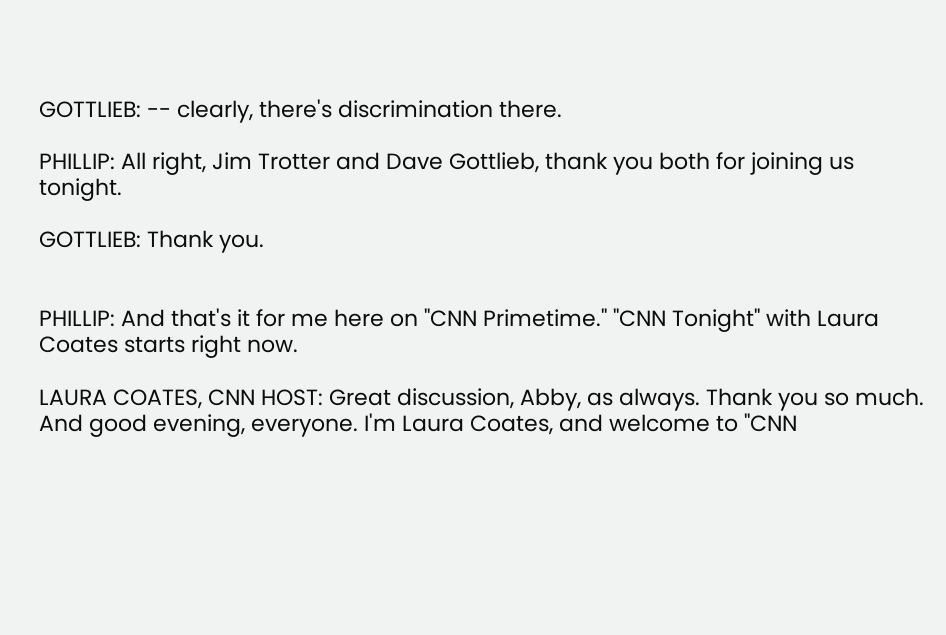GOTTLIEB: -- clearly, there's discrimination there.

PHILLIP: All right, Jim Trotter and Dave Gottlieb, thank you both for joining us tonight.

GOTTLIEB: Thank you.


PHILLIP: And that's it for me here on "CNN Primetime." "CNN Tonight" with Laura Coates starts right now.

LAURA COATES, CNN HOST: Great discussion, Abby, as always. Thank you so much. And good evening, everyone. I'm Laura Coates, and welcome to "CNN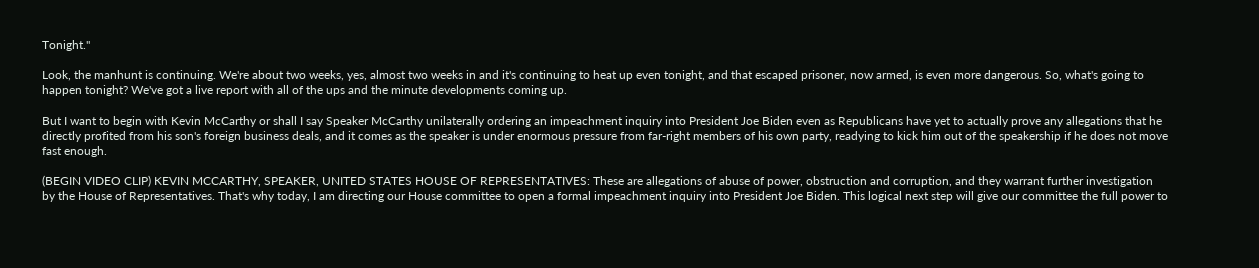Tonight."

Look, the manhunt is continuing. We're about two weeks, yes, almost two weeks in and it's continuing to heat up even tonight, and that escaped prisoner, now armed, is even more dangerous. So, what's going to happen tonight? We've got a live report with all of the ups and the minute developments coming up.

But I want to begin with Kevin McCarthy or shall I say Speaker McCarthy unilaterally ordering an impeachment inquiry into President Joe Biden even as Republicans have yet to actually prove any allegations that he directly profited from his son's foreign business deals, and it comes as the speaker is under enormous pressure from far-right members of his own party, readying to kick him out of the speakership if he does not move fast enough.

(BEGIN VIDEO CLIP) KEVIN MCCARTHY, SPEAKER, UNITED STATES HOUSE OF REPRESENTATIVES: These are allegations of abuse of power, obstruction and corruption, and they warrant further investigation by the House of Representatives. That's why today, I am directing our House committee to open a formal impeachment inquiry into President Joe Biden. This logical next step will give our committee the full power to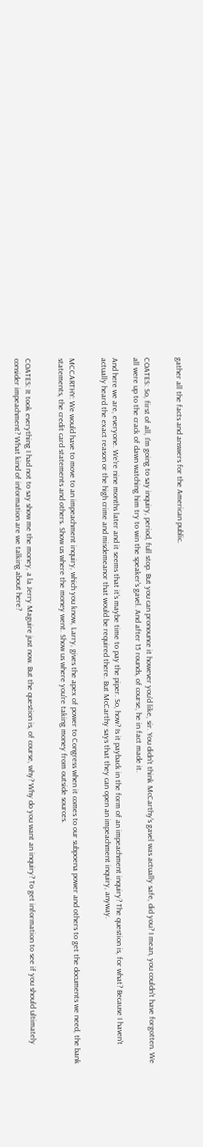gather all the facts and answers for the American public.


COATES: So, first of all, I'm going to say inquiry, period, full stop. But you can pronounce it however you'd like, sir. You didn't think McCarthy's gavel was actually safe, did you? I mean, you couldn't have forgotten. We all were up to the crack of dawn watching him try to win the speaker's gavel. And after 15 rounds, of course, he in fact made it.

And here we are, everyone. We're nine months later and it seems that it's maybe time to pay the piper. So, how? Is it payback in the form of an impeachment inquiry? The question is, for what? Because I haven't actually heard the exact reason or the high crime and misdemeanor that would be required there. But McCarthy says that they can open an impeachment inquiry, anyway.


MCCARTHY: We would have to move to an impeachment inquiry, which you know, Larry, gives the apex of power to Congress when it comes to our subpoena power and others to get the documents we need, the bank statements, the credit card statements and others. Show us where the money went. Show us where you're taking money from outside sources.


COATES: It took everything I had not to say show me the money, a la Jerry Maguire just now. But the question is, of course, why? Why do you want an inquiry? To get information to see if you should ultimately consider impeachment? What kind of information are we talking about here?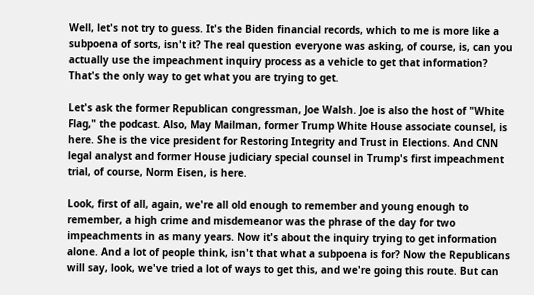Well, let's not try to guess. It's the Biden financial records, which to me is more like a subpoena of sorts, isn't it? The real question everyone was asking, of course, is, can you actually use the impeachment inquiry process as a vehicle to get that information? That's the only way to get what you are trying to get.

Let's ask the former Republican congressman, Joe Walsh. Joe is also the host of "White Flag," the podcast. Also, May Mailman, former Trump White House associate counsel, is here. She is the vice president for Restoring Integrity and Trust in Elections. And CNN legal analyst and former House judiciary special counsel in Trump's first impeachment trial, of course, Norm Eisen, is here.

Look, first of all, again, we're all old enough to remember and young enough to remember, a high crime and misdemeanor was the phrase of the day for two impeachments in as many years. Now it's about the inquiry trying to get information alone. And a lot of people think, isn't that what a subpoena is for? Now the Republicans will say, look, we've tried a lot of ways to get this, and we're going this route. But can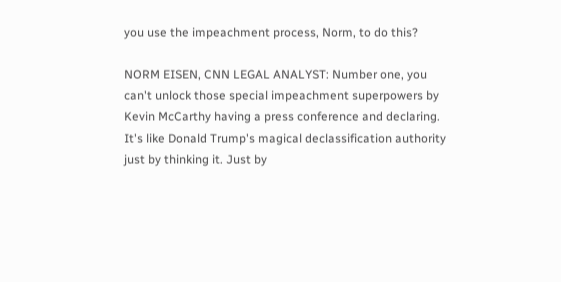you use the impeachment process, Norm, to do this?

NORM EISEN, CNN LEGAL ANALYST: Number one, you can't unlock those special impeachment superpowers by Kevin McCarthy having a press conference and declaring. It's like Donald Trump's magical declassification authority just by thinking it. Just by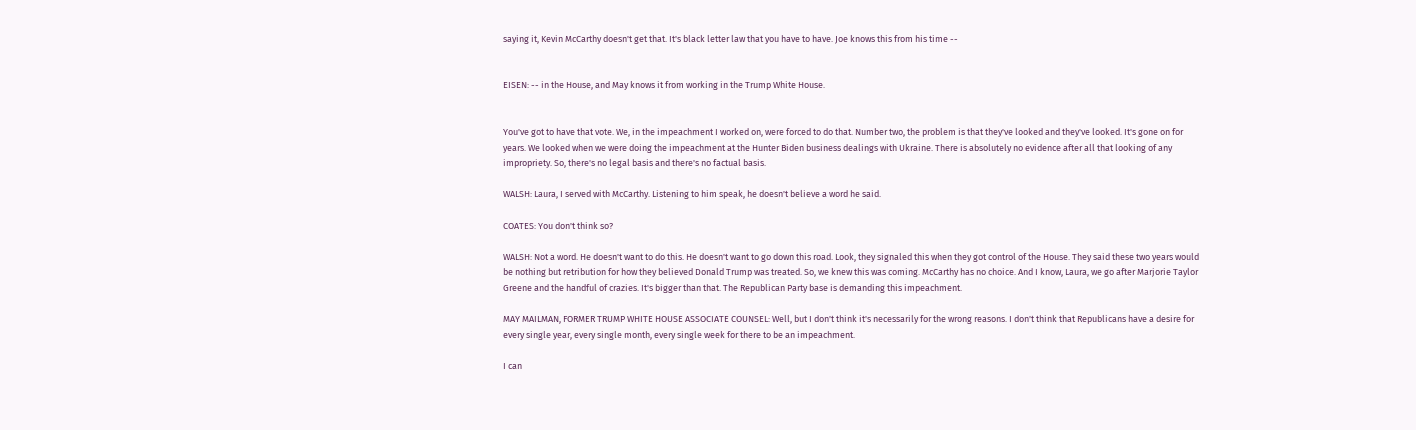saying it, Kevin McCarthy doesn't get that. It's black letter law that you have to have. Joe knows this from his time --


EISEN: -- in the House, and May knows it from working in the Trump White House.


You've got to have that vote. We, in the impeachment I worked on, were forced to do that. Number two, the problem is that they've looked and they've looked. It's gone on for years. We looked when we were doing the impeachment at the Hunter Biden business dealings with Ukraine. There is absolutely no evidence after all that looking of any impropriety. So, there's no legal basis and there's no factual basis.

WALSH: Laura, I served with McCarthy. Listening to him speak, he doesn't believe a word he said.

COATES: You don't think so?

WALSH: Not a word. He doesn't want to do this. He doesn't want to go down this road. Look, they signaled this when they got control of the House. They said these two years would be nothing but retribution for how they believed Donald Trump was treated. So, we knew this was coming. McCarthy has no choice. And I know, Laura, we go after Marjorie Taylor Greene and the handful of crazies. It's bigger than that. The Republican Party base is demanding this impeachment.

MAY MAILMAN, FORMER TRUMP WHITE HOUSE ASSOCIATE COUNSEL: Well, but I don't think it's necessarily for the wrong reasons. I don't think that Republicans have a desire for every single year, every single month, every single week for there to be an impeachment.

I can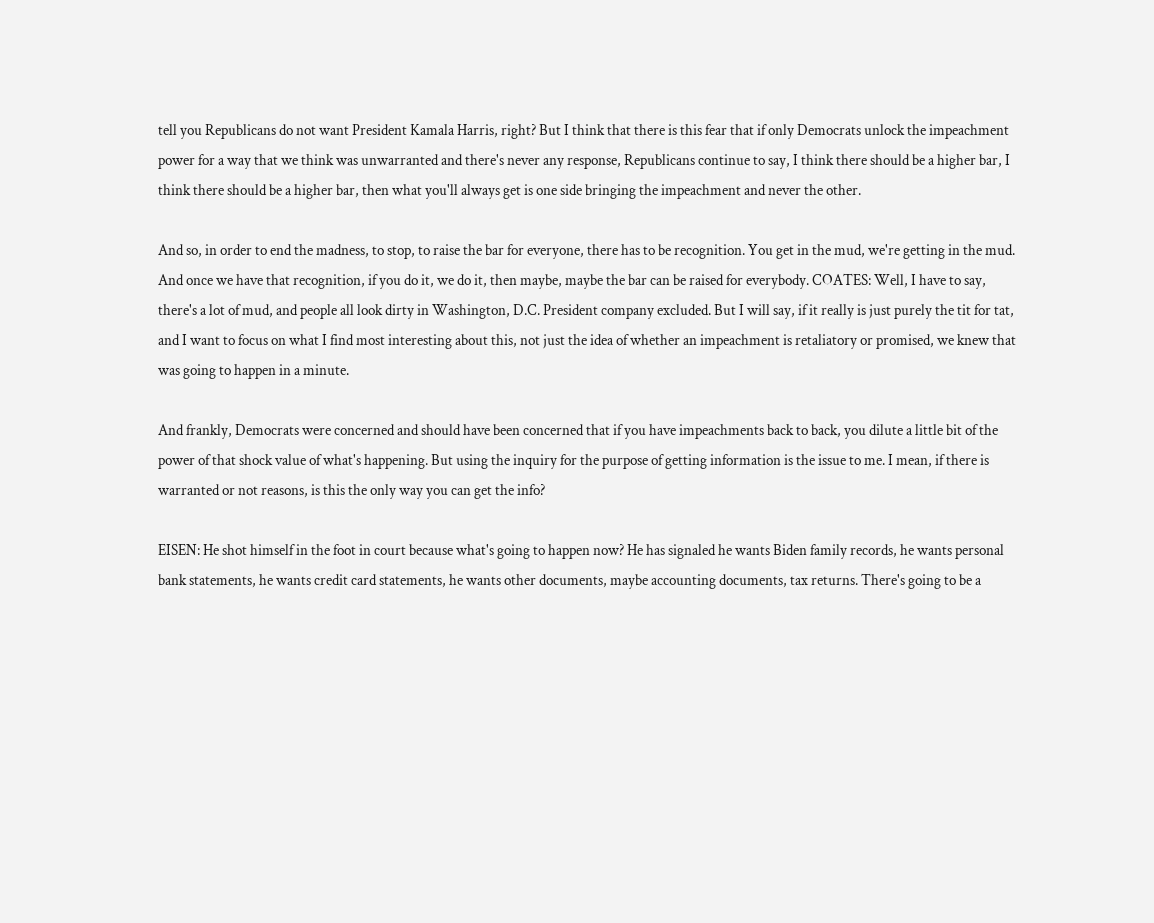tell you Republicans do not want President Kamala Harris, right? But I think that there is this fear that if only Democrats unlock the impeachment power for a way that we think was unwarranted and there's never any response, Republicans continue to say, I think there should be a higher bar, I think there should be a higher bar, then what you'll always get is one side bringing the impeachment and never the other.

And so, in order to end the madness, to stop, to raise the bar for everyone, there has to be recognition. You get in the mud, we're getting in the mud. And once we have that recognition, if you do it, we do it, then maybe, maybe the bar can be raised for everybody. COATES: Well, I have to say, there's a lot of mud, and people all look dirty in Washington, D.C. President company excluded. But I will say, if it really is just purely the tit for tat, and I want to focus on what I find most interesting about this, not just the idea of whether an impeachment is retaliatory or promised, we knew that was going to happen in a minute.

And frankly, Democrats were concerned and should have been concerned that if you have impeachments back to back, you dilute a little bit of the power of that shock value of what's happening. But using the inquiry for the purpose of getting information is the issue to me. I mean, if there is warranted or not reasons, is this the only way you can get the info?

EISEN: He shot himself in the foot in court because what's going to happen now? He has signaled he wants Biden family records, he wants personal bank statements, he wants credit card statements, he wants other documents, maybe accounting documents, tax returns. There's going to be a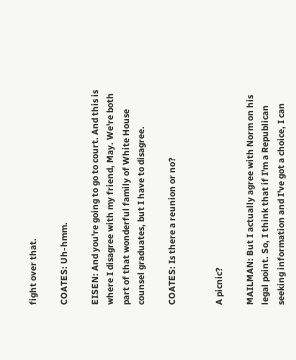fight over that.

COATES: Uh-hmm.

EISEN: And you're going to go to court. And this is where I disagree with my friend, May. We're both part of that wonderful family of White House counsel graduates, but I have to disagree.

COATES: Is there a reunion or no?


A picnic?

MAILMAN: But I actually agree with Norm on his legal point. So, I think that if I'm a Republican seeking information and I've got a choice, I can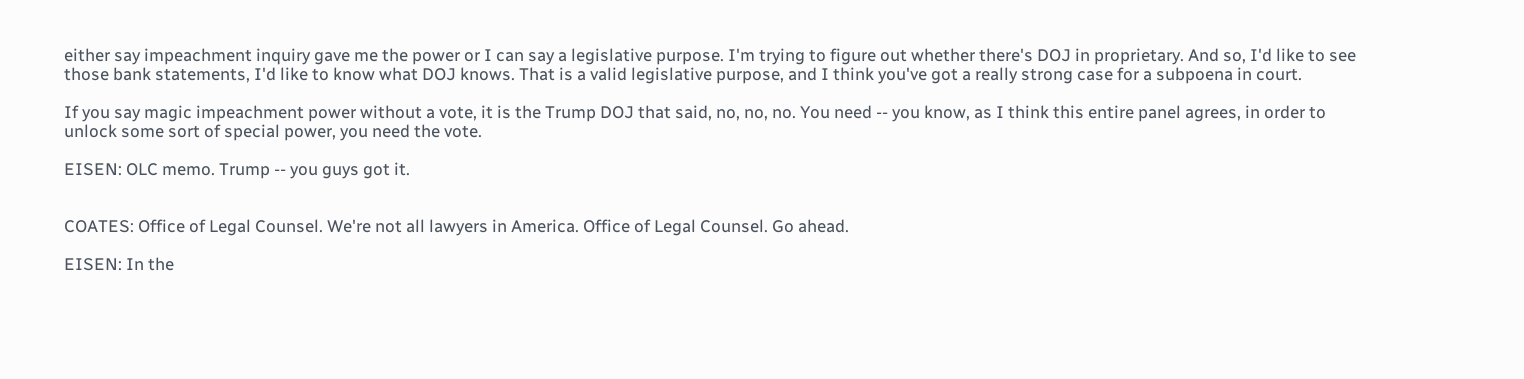either say impeachment inquiry gave me the power or I can say a legislative purpose. I'm trying to figure out whether there's DOJ in proprietary. And so, I'd like to see those bank statements, I'd like to know what DOJ knows. That is a valid legislative purpose, and I think you've got a really strong case for a subpoena in court.

If you say magic impeachment power without a vote, it is the Trump DOJ that said, no, no, no. You need -- you know, as I think this entire panel agrees, in order to unlock some sort of special power, you need the vote.

EISEN: OLC memo. Trump -- you guys got it.


COATES: Office of Legal Counsel. We're not all lawyers in America. Office of Legal Counsel. Go ahead.

EISEN: In the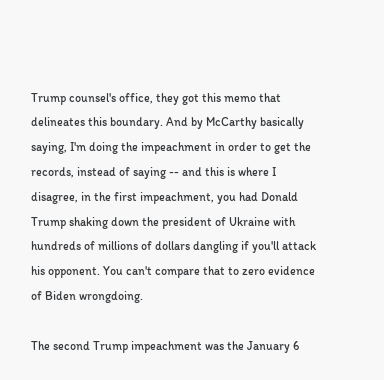Trump counsel's office, they got this memo that delineates this boundary. And by McCarthy basically saying, I'm doing the impeachment in order to get the records, instead of saying -- and this is where I disagree, in the first impeachment, you had Donald Trump shaking down the president of Ukraine with hundreds of millions of dollars dangling if you'll attack his opponent. You can't compare that to zero evidence of Biden wrongdoing.

The second Trump impeachment was the January 6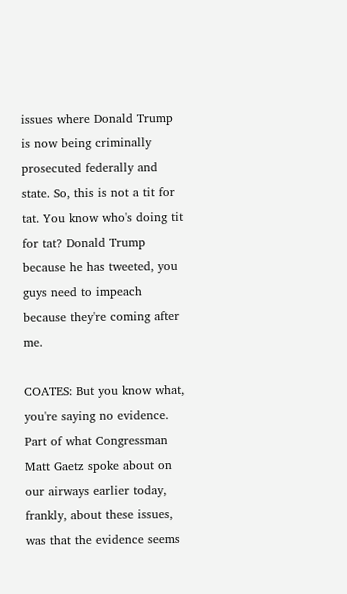issues where Donald Trump is now being criminally prosecuted federally and state. So, this is not a tit for tat. You know who's doing tit for tat? Donald Trump because he has tweeted, you guys need to impeach because they're coming after me.

COATES: But you know what, you're saying no evidence. Part of what Congressman Matt Gaetz spoke about on our airways earlier today, frankly, about these issues, was that the evidence seems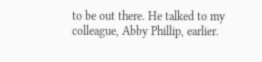to be out there. He talked to my colleague, Abby Phillip, earlier.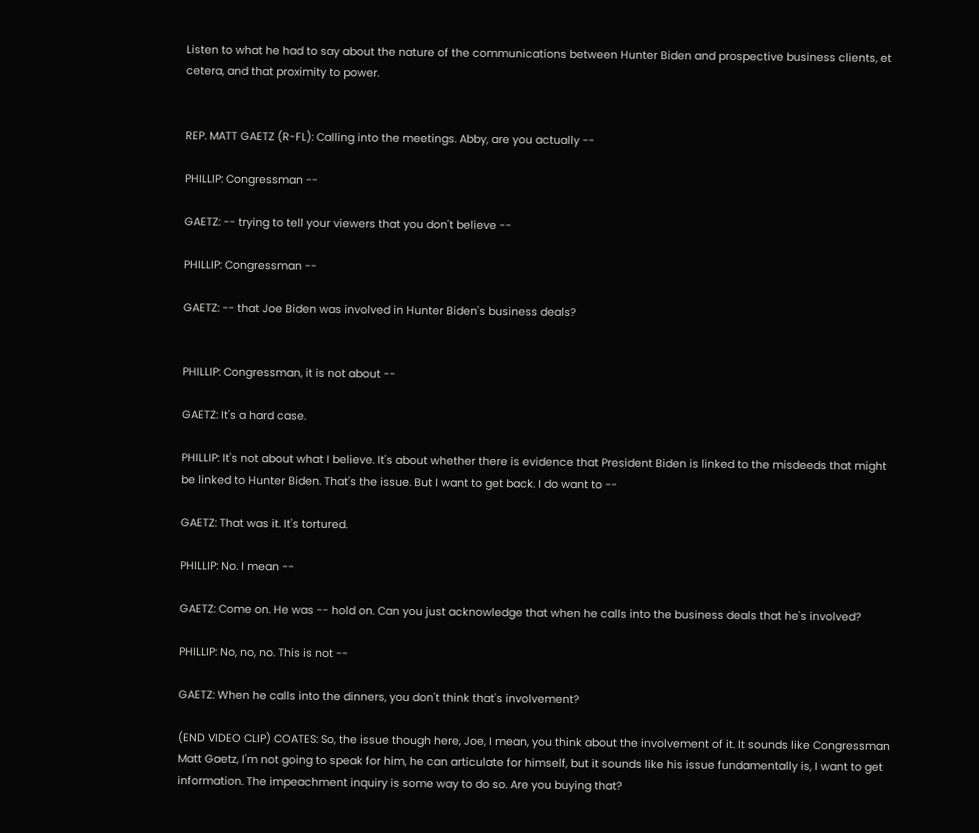Listen to what he had to say about the nature of the communications between Hunter Biden and prospective business clients, et cetera, and that proximity to power.


REP. MATT GAETZ (R-FL): Calling into the meetings. Abby, are you actually --

PHILLIP: Congressman --

GAETZ: -- trying to tell your viewers that you don't believe --

PHILLIP: Congressman --

GAETZ: -- that Joe Biden was involved in Hunter Biden's business deals?


PHILLIP: Congressman, it is not about --

GAETZ: It's a hard case.

PHILLIP: It's not about what I believe. It's about whether there is evidence that President Biden is linked to the misdeeds that might be linked to Hunter Biden. That's the issue. But I want to get back. I do want to --

GAETZ: That was it. It's tortured.

PHILLIP: No. I mean --

GAETZ: Come on. He was -- hold on. Can you just acknowledge that when he calls into the business deals that he's involved?

PHILLIP: No, no, no. This is not --

GAETZ: When he calls into the dinners, you don't think that's involvement?

(END VIDEO CLIP) COATES: So, the issue though here, Joe, I mean, you think about the involvement of it. It sounds like Congressman Matt Gaetz, I'm not going to speak for him, he can articulate for himself, but it sounds like his issue fundamentally is, I want to get information. The impeachment inquiry is some way to do so. Are you buying that?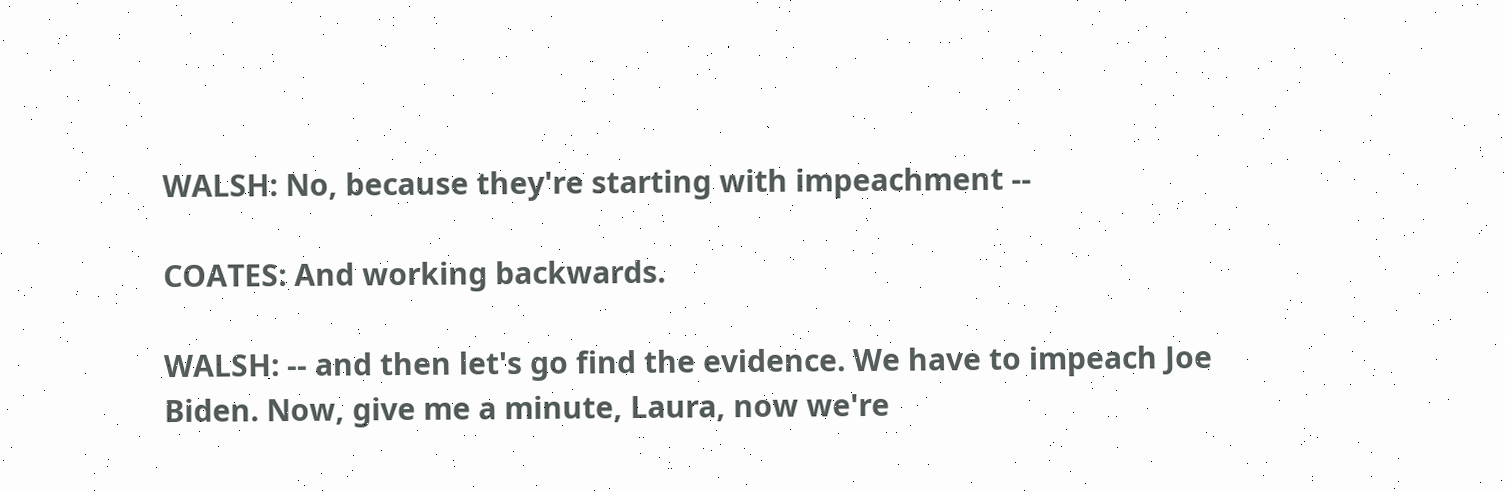WALSH: No, because they're starting with impeachment --

COATES: And working backwards.

WALSH: -- and then let's go find the evidence. We have to impeach Joe Biden. Now, give me a minute, Laura, now we're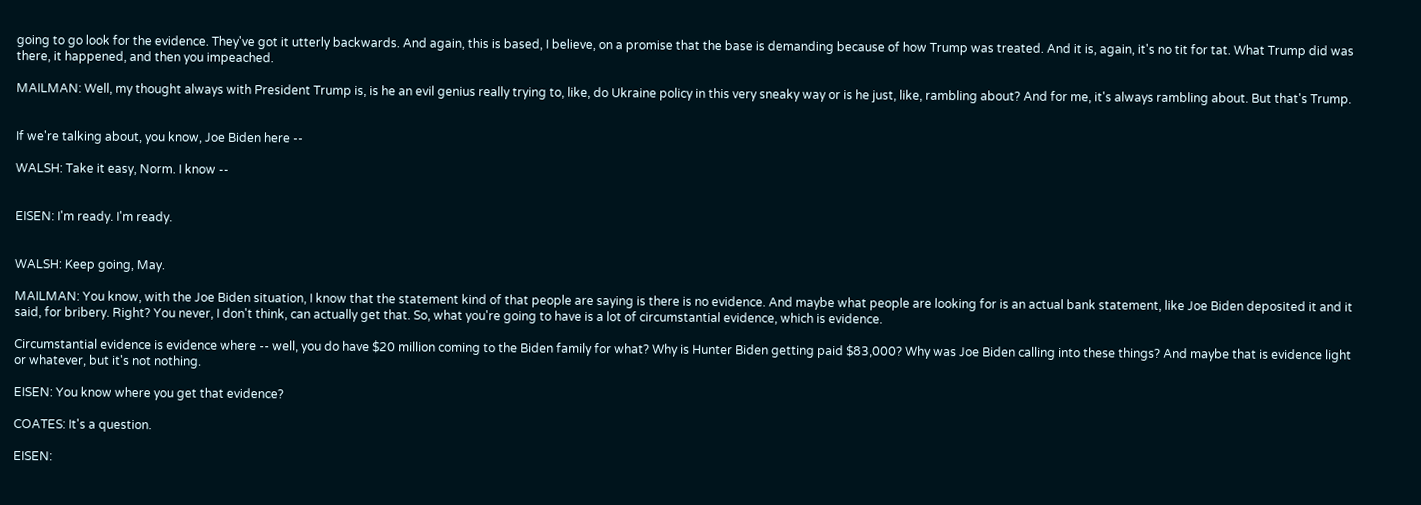going to go look for the evidence. They've got it utterly backwards. And again, this is based, I believe, on a promise that the base is demanding because of how Trump was treated. And it is, again, it's no tit for tat. What Trump did was there, it happened, and then you impeached.

MAILMAN: Well, my thought always with President Trump is, is he an evil genius really trying to, like, do Ukraine policy in this very sneaky way or is he just, like, rambling about? And for me, it's always rambling about. But that's Trump.


If we're talking about, you know, Joe Biden here --

WALSH: Take it easy, Norm. I know --


EISEN: I'm ready. I'm ready.


WALSH: Keep going, May.

MAILMAN: You know, with the Joe Biden situation, I know that the statement kind of that people are saying is there is no evidence. And maybe what people are looking for is an actual bank statement, like Joe Biden deposited it and it said, for bribery. Right? You never, I don't think, can actually get that. So, what you're going to have is a lot of circumstantial evidence, which is evidence.

Circumstantial evidence is evidence where -- well, you do have $20 million coming to the Biden family for what? Why is Hunter Biden getting paid $83,000? Why was Joe Biden calling into these things? And maybe that is evidence light or whatever, but it's not nothing.

EISEN: You know where you get that evidence?

COATES: It's a question.

EISEN: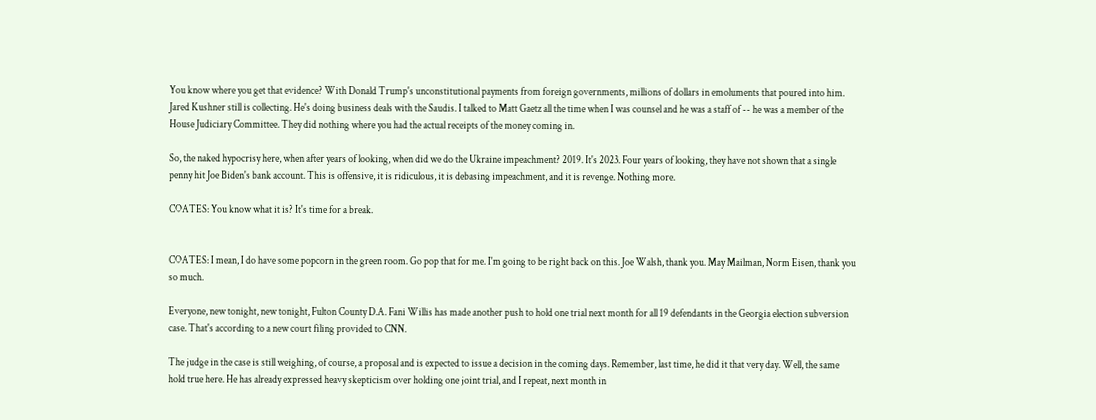You know where you get that evidence? With Donald Trump's unconstitutional payments from foreign governments, millions of dollars in emoluments that poured into him. Jared Kushner still is collecting. He's doing business deals with the Saudis. I talked to Matt Gaetz all the time when I was counsel and he was a staff of -- he was a member of the House Judiciary Committee. They did nothing where you had the actual receipts of the money coming in.

So, the naked hypocrisy here, when after years of looking, when did we do the Ukraine impeachment? 2019. It's 2023. Four years of looking, they have not shown that a single penny hit Joe Biden's bank account. This is offensive, it is ridiculous, it is debasing impeachment, and it is revenge. Nothing more.

COATES: You know what it is? It's time for a break.


COATES: I mean, I do have some popcorn in the green room. Go pop that for me. I'm going to be right back on this. Joe Walsh, thank you. May Mailman, Norm Eisen, thank you so much.

Everyone, new tonight, new tonight, Fulton County D.A. Fani Willis has made another push to hold one trial next month for all 19 defendants in the Georgia election subversion case. That's according to a new court filing provided to CNN.

The judge in the case is still weighing, of course, a proposal and is expected to issue a decision in the coming days. Remember, last time, he did it that very day. Well, the same hold true here. He has already expressed heavy skepticism over holding one joint trial, and I repeat, next month in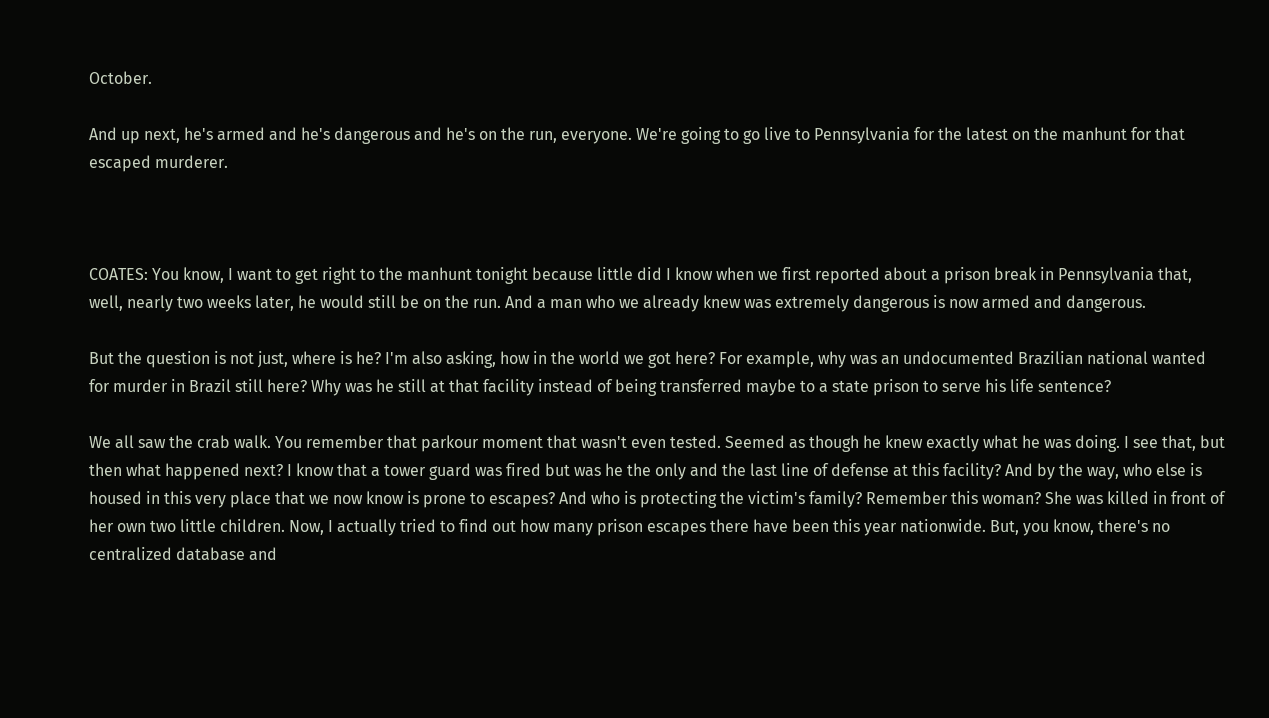October.

And up next, he's armed and he's dangerous and he's on the run, everyone. We're going to go live to Pennsylvania for the latest on the manhunt for that escaped murderer.



COATES: You know, I want to get right to the manhunt tonight because little did I know when we first reported about a prison break in Pennsylvania that, well, nearly two weeks later, he would still be on the run. And a man who we already knew was extremely dangerous is now armed and dangerous.

But the question is not just, where is he? I'm also asking, how in the world we got here? For example, why was an undocumented Brazilian national wanted for murder in Brazil still here? Why was he still at that facility instead of being transferred maybe to a state prison to serve his life sentence?

We all saw the crab walk. You remember that parkour moment that wasn't even tested. Seemed as though he knew exactly what he was doing. I see that, but then what happened next? I know that a tower guard was fired but was he the only and the last line of defense at this facility? And by the way, who else is housed in this very place that we now know is prone to escapes? And who is protecting the victim's family? Remember this woman? She was killed in front of her own two little children. Now, I actually tried to find out how many prison escapes there have been this year nationwide. But, you know, there's no centralized database and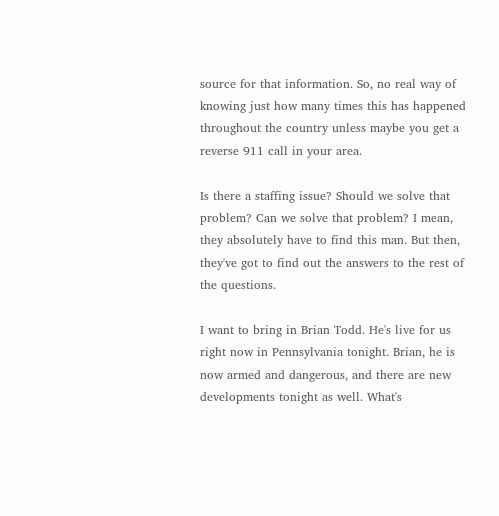source for that information. So, no real way of knowing just how many times this has happened throughout the country unless maybe you get a reverse 911 call in your area.

Is there a staffing issue? Should we solve that problem? Can we solve that problem? I mean, they absolutely have to find this man. But then, they've got to find out the answers to the rest of the questions.

I want to bring in Brian Todd. He's live for us right now in Pennsylvania tonight. Brian, he is now armed and dangerous, and there are new developments tonight as well. What's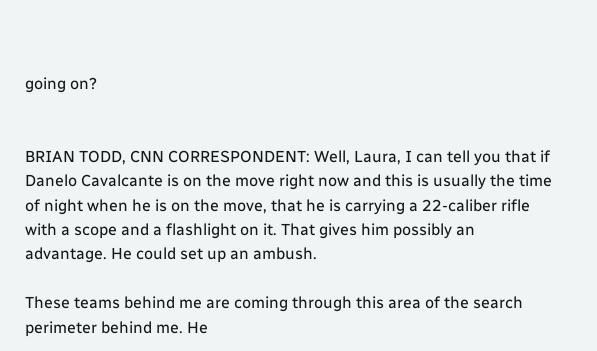going on?


BRIAN TODD, CNN CORRESPONDENT: Well, Laura, I can tell you that if Danelo Cavalcante is on the move right now and this is usually the time of night when he is on the move, that he is carrying a 22-caliber rifle with a scope and a flashlight on it. That gives him possibly an advantage. He could set up an ambush.

These teams behind me are coming through this area of the search perimeter behind me. He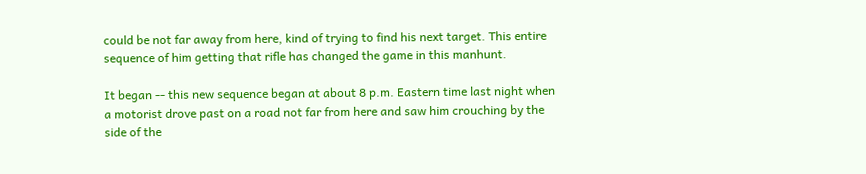could be not far away from here, kind of trying to find his next target. This entire sequence of him getting that rifle has changed the game in this manhunt.

It began -- this new sequence began at about 8 p.m. Eastern time last night when a motorist drove past on a road not far from here and saw him crouching by the side of the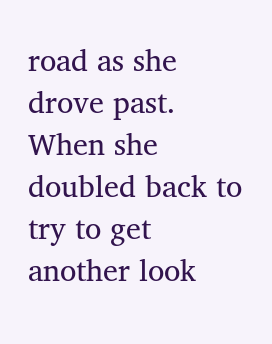road as she drove past. When she doubled back to try to get another look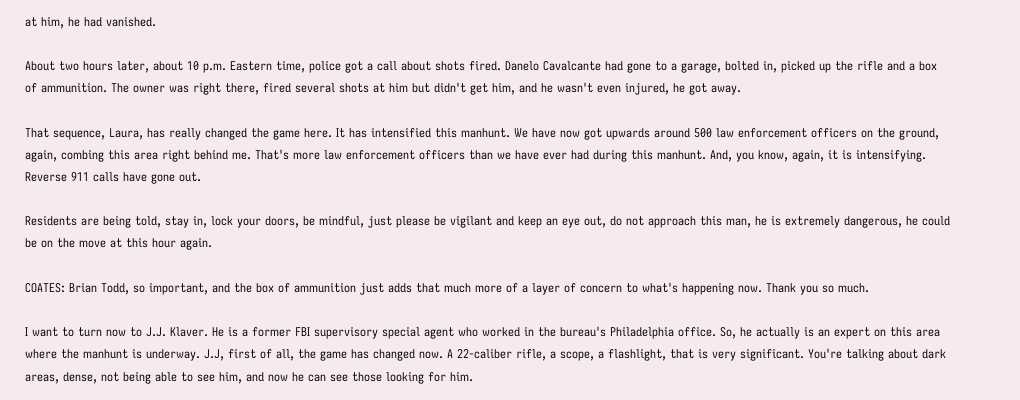at him, he had vanished.

About two hours later, about 10 p.m. Eastern time, police got a call about shots fired. Danelo Cavalcante had gone to a garage, bolted in, picked up the rifle and a box of ammunition. The owner was right there, fired several shots at him but didn't get him, and he wasn't even injured, he got away.

That sequence, Laura, has really changed the game here. It has intensified this manhunt. We have now got upwards around 500 law enforcement officers on the ground, again, combing this area right behind me. That's more law enforcement officers than we have ever had during this manhunt. And, you know, again, it is intensifying. Reverse 911 calls have gone out.

Residents are being told, stay in, lock your doors, be mindful, just please be vigilant and keep an eye out, do not approach this man, he is extremely dangerous, he could be on the move at this hour again.

COATES: Brian Todd, so important, and the box of ammunition just adds that much more of a layer of concern to what's happening now. Thank you so much.

I want to turn now to J.J. Klaver. He is a former FBI supervisory special agent who worked in the bureau's Philadelphia office. So, he actually is an expert on this area where the manhunt is underway. J.J, first of all, the game has changed now. A 22-caliber rifle, a scope, a flashlight, that is very significant. You're talking about dark areas, dense, not being able to see him, and now he can see those looking for him.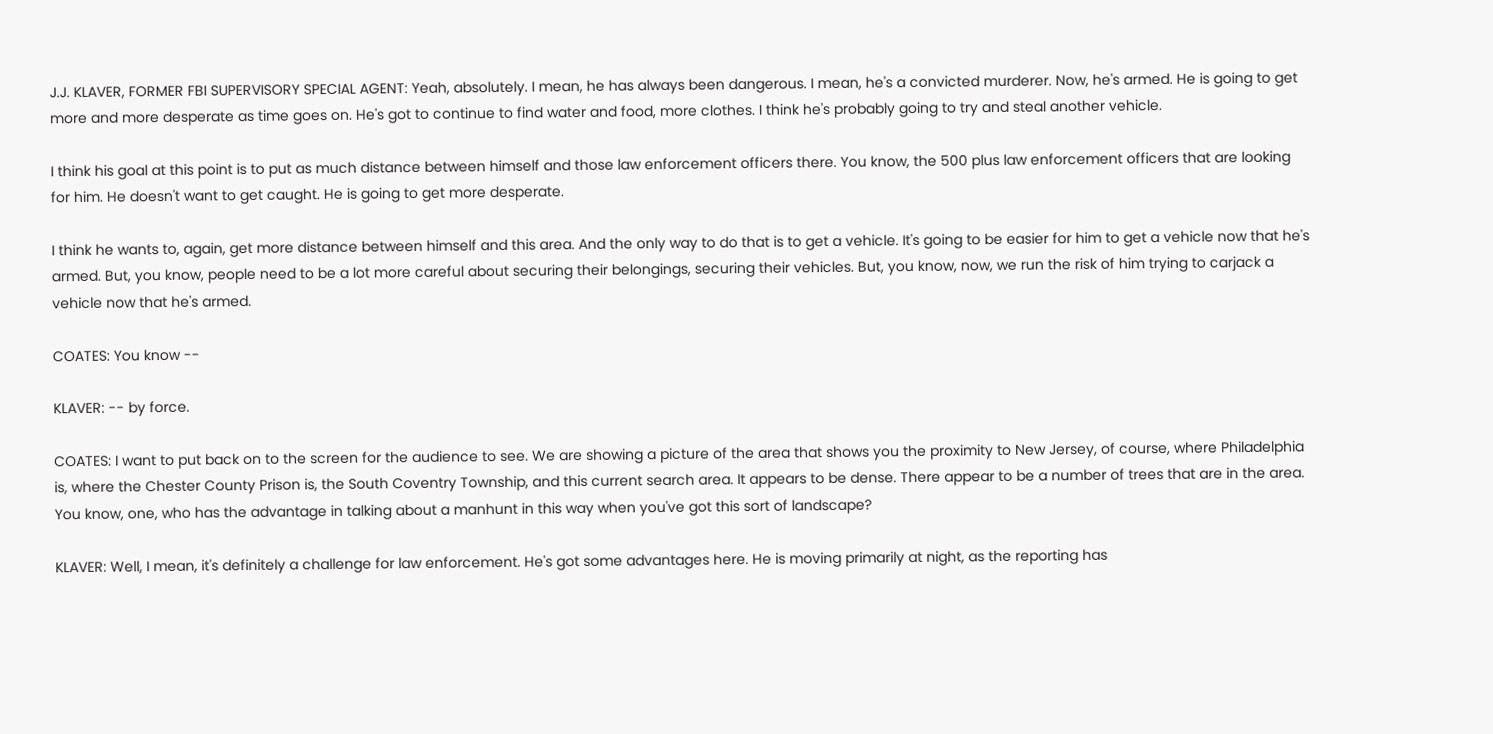J.J. KLAVER, FORMER FBI SUPERVISORY SPECIAL AGENT: Yeah, absolutely. I mean, he has always been dangerous. I mean, he's a convicted murderer. Now, he's armed. He is going to get more and more desperate as time goes on. He's got to continue to find water and food, more clothes. I think he's probably going to try and steal another vehicle.

I think his goal at this point is to put as much distance between himself and those law enforcement officers there. You know, the 500 plus law enforcement officers that are looking for him. He doesn't want to get caught. He is going to get more desperate.

I think he wants to, again, get more distance between himself and this area. And the only way to do that is to get a vehicle. It's going to be easier for him to get a vehicle now that he's armed. But, you know, people need to be a lot more careful about securing their belongings, securing their vehicles. But, you know, now, we run the risk of him trying to carjack a vehicle now that he's armed.

COATES: You know --

KLAVER: -- by force.

COATES: I want to put back on to the screen for the audience to see. We are showing a picture of the area that shows you the proximity to New Jersey, of course, where Philadelphia is, where the Chester County Prison is, the South Coventry Township, and this current search area. It appears to be dense. There appear to be a number of trees that are in the area. You know, one, who has the advantage in talking about a manhunt in this way when you've got this sort of landscape?

KLAVER: Well, I mean, it's definitely a challenge for law enforcement. He's got some advantages here. He is moving primarily at night, as the reporting has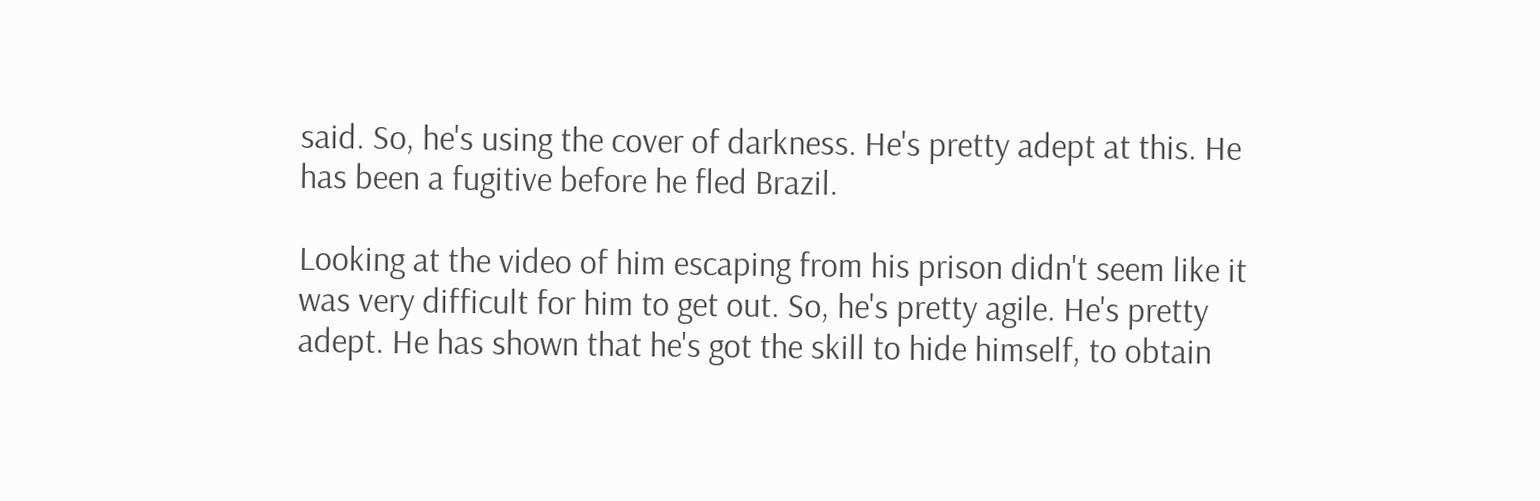said. So, he's using the cover of darkness. He's pretty adept at this. He has been a fugitive before he fled Brazil.

Looking at the video of him escaping from his prison didn't seem like it was very difficult for him to get out. So, he's pretty agile. He's pretty adept. He has shown that he's got the skill to hide himself, to obtain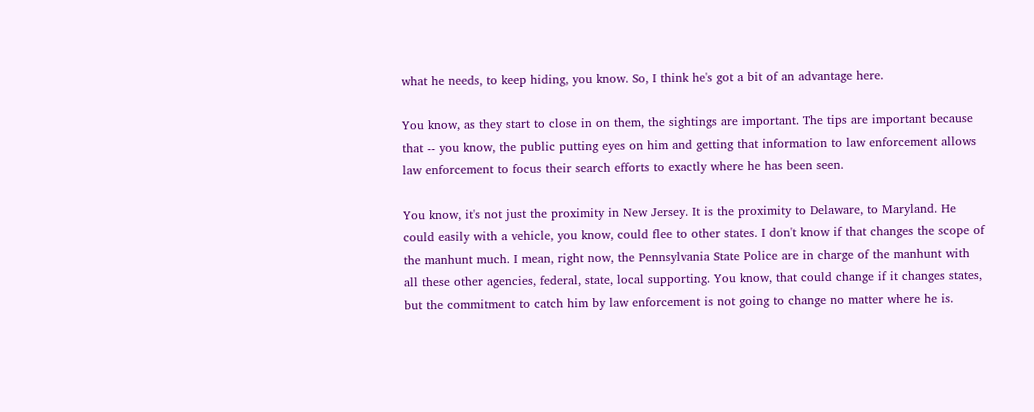what he needs, to keep hiding, you know. So, I think he's got a bit of an advantage here.

You know, as they start to close in on them, the sightings are important. The tips are important because that -- you know, the public putting eyes on him and getting that information to law enforcement allows law enforcement to focus their search efforts to exactly where he has been seen.

You know, it's not just the proximity in New Jersey. It is the proximity to Delaware, to Maryland. He could easily with a vehicle, you know, could flee to other states. I don't know if that changes the scope of the manhunt much. I mean, right now, the Pennsylvania State Police are in charge of the manhunt with all these other agencies, federal, state, local supporting. You know, that could change if it changes states, but the commitment to catch him by law enforcement is not going to change no matter where he is.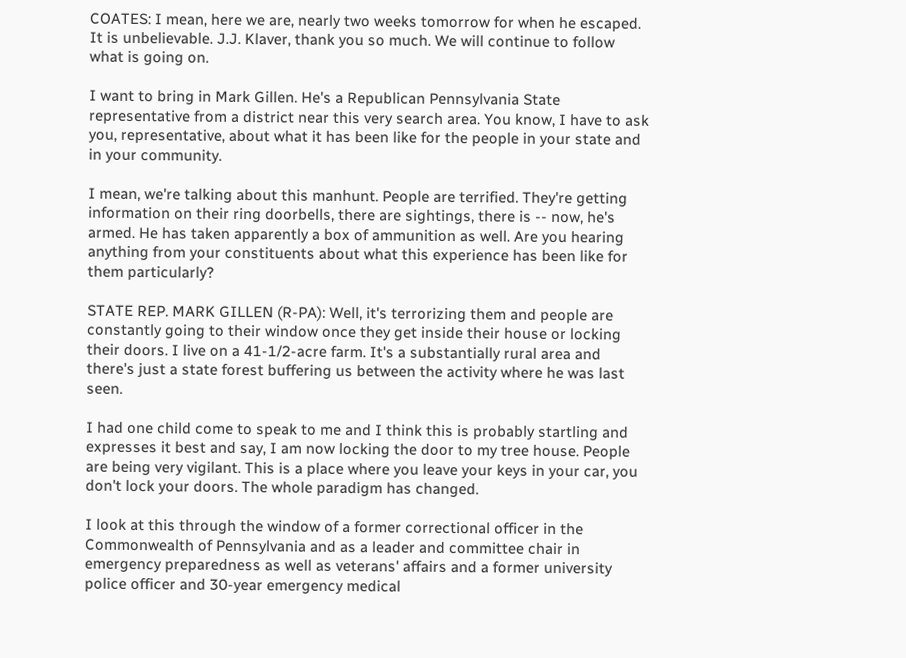COATES: I mean, here we are, nearly two weeks tomorrow for when he escaped. It is unbelievable. J.J. Klaver, thank you so much. We will continue to follow what is going on.

I want to bring in Mark Gillen. He's a Republican Pennsylvania State representative from a district near this very search area. You know, I have to ask you, representative, about what it has been like for the people in your state and in your community.

I mean, we're talking about this manhunt. People are terrified. They're getting information on their ring doorbells, there are sightings, there is -- now, he's armed. He has taken apparently a box of ammunition as well. Are you hearing anything from your constituents about what this experience has been like for them particularly?

STATE REP. MARK GILLEN (R-PA): Well, it's terrorizing them and people are constantly going to their window once they get inside their house or locking their doors. I live on a 41-1/2-acre farm. It's a substantially rural area and there's just a state forest buffering us between the activity where he was last seen.

I had one child come to speak to me and I think this is probably startling and expresses it best and say, I am now locking the door to my tree house. People are being very vigilant. This is a place where you leave your keys in your car, you don't lock your doors. The whole paradigm has changed.

I look at this through the window of a former correctional officer in the Commonwealth of Pennsylvania and as a leader and committee chair in emergency preparedness as well as veterans' affairs and a former university police officer and 30-year emergency medical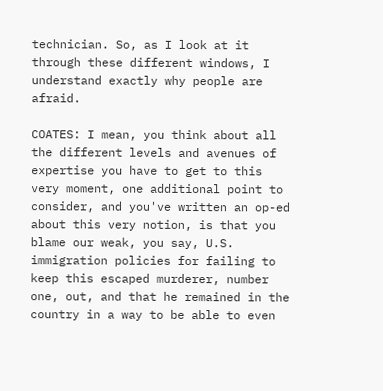technician. So, as I look at it through these different windows, I understand exactly why people are afraid.

COATES: I mean, you think about all the different levels and avenues of expertise you have to get to this very moment, one additional point to consider, and you've written an op-ed about this very notion, is that you blame our weak, you say, U.S. immigration policies for failing to keep this escaped murderer, number one, out, and that he remained in the country in a way to be able to even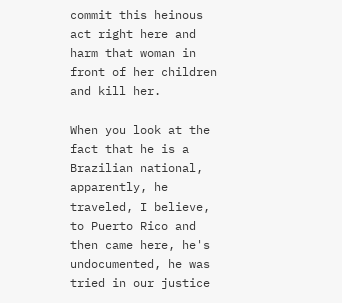commit this heinous act right here and harm that woman in front of her children and kill her.

When you look at the fact that he is a Brazilian national, apparently, he traveled, I believe, to Puerto Rico and then came here, he's undocumented, he was tried in our justice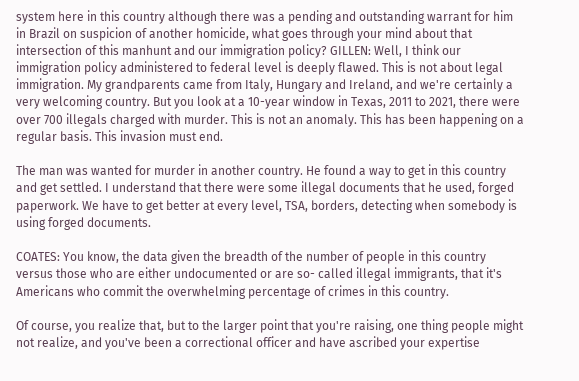system here in this country although there was a pending and outstanding warrant for him in Brazil on suspicion of another homicide, what goes through your mind about that intersection of this manhunt and our immigration policy? GILLEN: Well, I think our immigration policy administered to federal level is deeply flawed. This is not about legal immigration. My grandparents came from Italy, Hungary and Ireland, and we're certainly a very welcoming country. But you look at a 10-year window in Texas, 2011 to 2021, there were over 700 illegals charged with murder. This is not an anomaly. This has been happening on a regular basis. This invasion must end.

The man was wanted for murder in another country. He found a way to get in this country and get settled. I understand that there were some illegal documents that he used, forged paperwork. We have to get better at every level, TSA, borders, detecting when somebody is using forged documents.

COATES: You know, the data given the breadth of the number of people in this country versus those who are either undocumented or are so- called illegal immigrants, that it's Americans who commit the overwhelming percentage of crimes in this country.

Of course, you realize that, but to the larger point that you're raising, one thing people might not realize, and you've been a correctional officer and have ascribed your expertise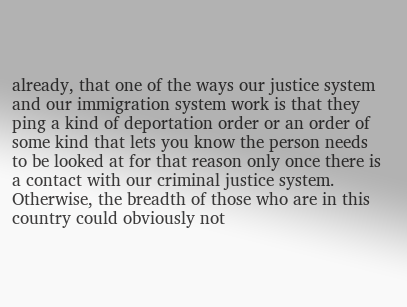already, that one of the ways our justice system and our immigration system work is that they ping a kind of deportation order or an order of some kind that lets you know the person needs to be looked at for that reason only once there is a contact with our criminal justice system. Otherwise, the breadth of those who are in this country could obviously not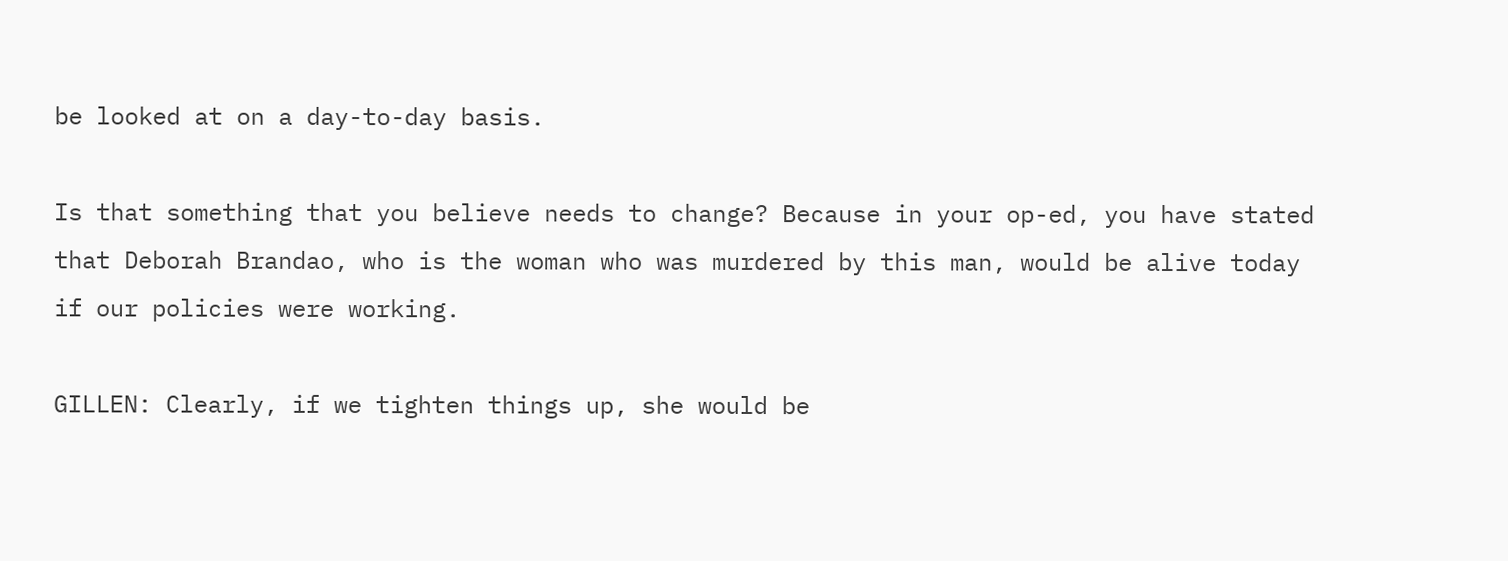be looked at on a day-to-day basis.

Is that something that you believe needs to change? Because in your op-ed, you have stated that Deborah Brandao, who is the woman who was murdered by this man, would be alive today if our policies were working.

GILLEN: Clearly, if we tighten things up, she would be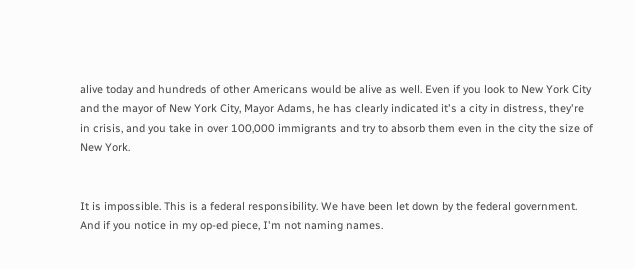alive today and hundreds of other Americans would be alive as well. Even if you look to New York City and the mayor of New York City, Mayor Adams, he has clearly indicated it's a city in distress, they're in crisis, and you take in over 100,000 immigrants and try to absorb them even in the city the size of New York.


It is impossible. This is a federal responsibility. We have been let down by the federal government. And if you notice in my op-ed piece, I'm not naming names.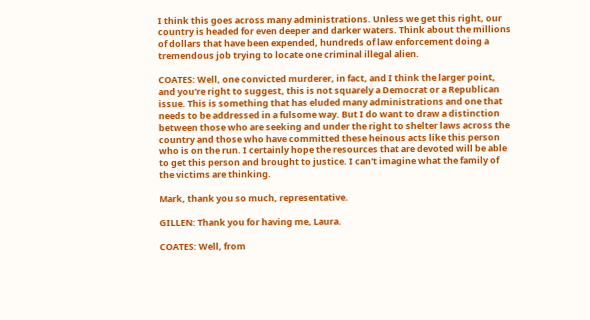I think this goes across many administrations. Unless we get this right, our country is headed for even deeper and darker waters. Think about the millions of dollars that have been expended, hundreds of law enforcement doing a tremendous job trying to locate one criminal illegal alien.

COATES: Well, one convicted murderer, in fact, and I think the larger point, and you're right to suggest, this is not squarely a Democrat or a Republican issue. This is something that has eluded many administrations and one that needs to be addressed in a fulsome way. But I do want to draw a distinction between those who are seeking and under the right to shelter laws across the country and those who have committed these heinous acts like this person who is on the run. I certainly hope the resources that are devoted will be able to get this person and brought to justice. I can't imagine what the family of the victims are thinking.

Mark, thank you so much, representative.

GILLEN: Thank you for having me, Laura.

COATES: Well, from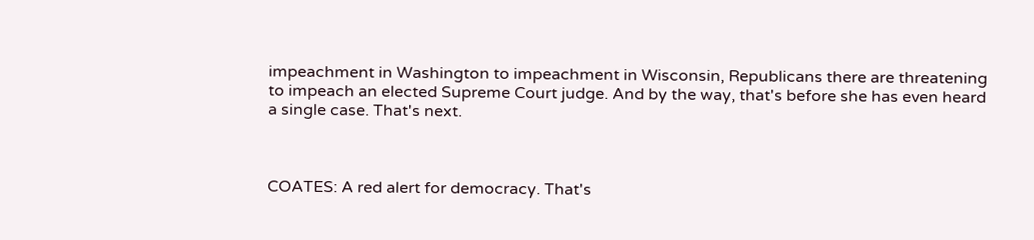impeachment in Washington to impeachment in Wisconsin, Republicans there are threatening to impeach an elected Supreme Court judge. And by the way, that's before she has even heard a single case. That's next.



COATES: A red alert for democracy. That's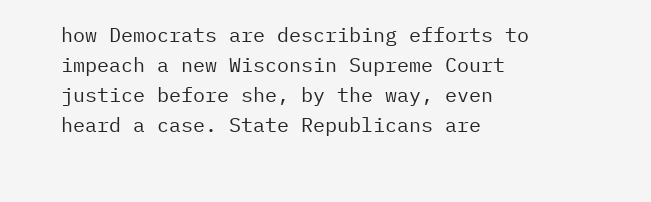how Democrats are describing efforts to impeach a new Wisconsin Supreme Court justice before she, by the way, even heard a case. State Republicans are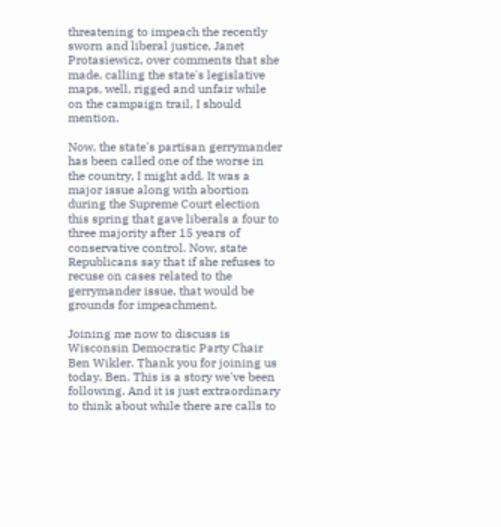threatening to impeach the recently sworn and liberal justice, Janet Protasiewicz, over comments that she made, calling the state's legislative maps, well, rigged and unfair while on the campaign trail, I should mention.

Now, the state's partisan gerrymander has been called one of the worse in the country, I might add. It was a major issue along with abortion during the Supreme Court election this spring that gave liberals a four to three majority after 15 years of conservative control. Now, state Republicans say that if she refuses to recuse on cases related to the gerrymander issue, that would be grounds for impeachment.

Joining me now to discuss is Wisconsin Democratic Party Chair Ben Wikler. Thank you for joining us today, Ben. This is a story we've been following. And it is just extraordinary to think about while there are calls to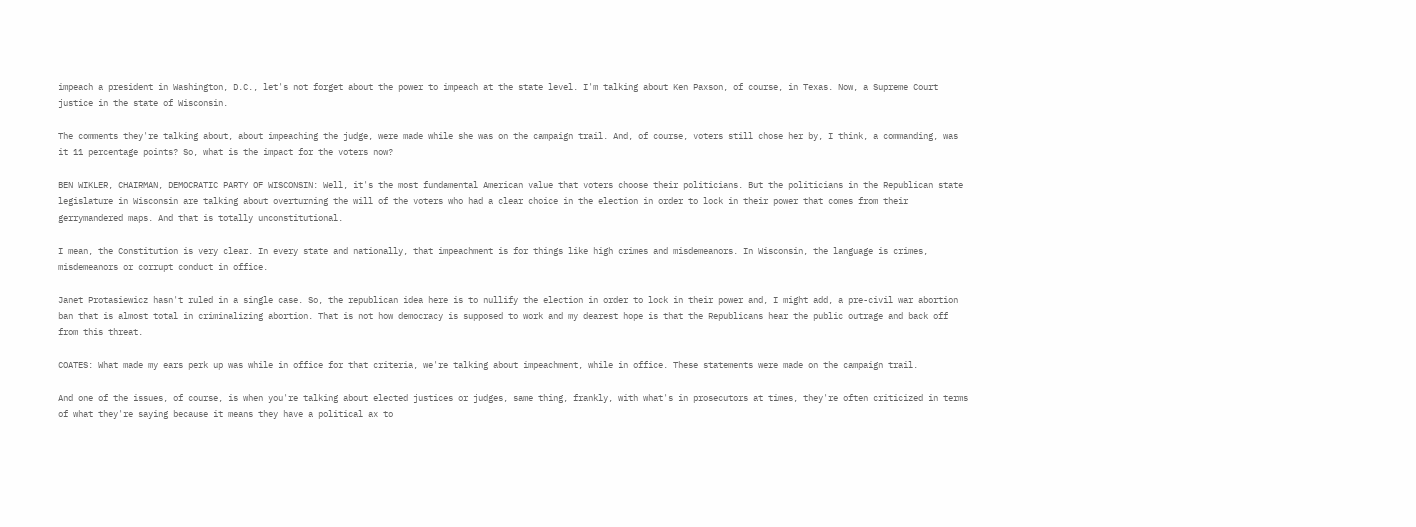impeach a president in Washington, D.C., let's not forget about the power to impeach at the state level. I'm talking about Ken Paxson, of course, in Texas. Now, a Supreme Court justice in the state of Wisconsin.

The comments they're talking about, about impeaching the judge, were made while she was on the campaign trail. And, of course, voters still chose her by, I think, a commanding, was it 11 percentage points? So, what is the impact for the voters now?

BEN WIKLER, CHAIRMAN, DEMOCRATIC PARTY OF WISCONSIN: Well, it's the most fundamental American value that voters choose their politicians. But the politicians in the Republican state legislature in Wisconsin are talking about overturning the will of the voters who had a clear choice in the election in order to lock in their power that comes from their gerrymandered maps. And that is totally unconstitutional.

I mean, the Constitution is very clear. In every state and nationally, that impeachment is for things like high crimes and misdemeanors. In Wisconsin, the language is crimes, misdemeanors or corrupt conduct in office.

Janet Protasiewicz hasn't ruled in a single case. So, the republican idea here is to nullify the election in order to lock in their power and, I might add, a pre-civil war abortion ban that is almost total in criminalizing abortion. That is not how democracy is supposed to work and my dearest hope is that the Republicans hear the public outrage and back off from this threat.

COATES: What made my ears perk up was while in office for that criteria, we're talking about impeachment, while in office. These statements were made on the campaign trail.

And one of the issues, of course, is when you're talking about elected justices or judges, same thing, frankly, with what's in prosecutors at times, they're often criticized in terms of what they're saying because it means they have a political ax to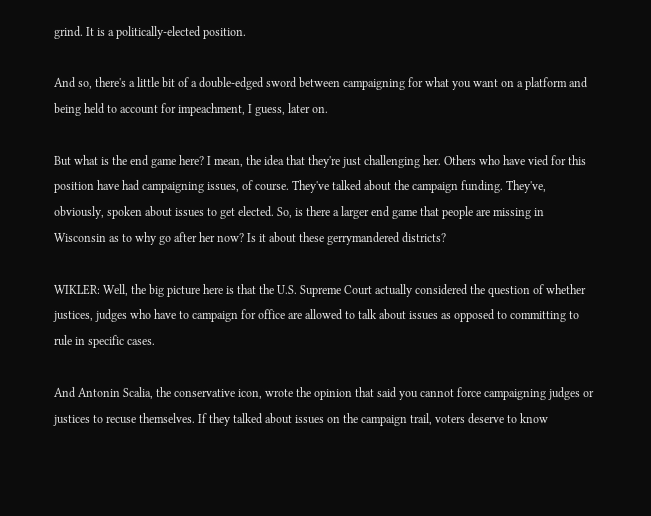grind. It is a politically-elected position.

And so, there's a little bit of a double-edged sword between campaigning for what you want on a platform and being held to account for impeachment, I guess, later on.

But what is the end game here? I mean, the idea that they're just challenging her. Others who have vied for this position have had campaigning issues, of course. They've talked about the campaign funding. They've, obviously, spoken about issues to get elected. So, is there a larger end game that people are missing in Wisconsin as to why go after her now? Is it about these gerrymandered districts?

WIKLER: Well, the big picture here is that the U.S. Supreme Court actually considered the question of whether justices, judges who have to campaign for office are allowed to talk about issues as opposed to committing to rule in specific cases.

And Antonin Scalia, the conservative icon, wrote the opinion that said you cannot force campaigning judges or justices to recuse themselves. If they talked about issues on the campaign trail, voters deserve to know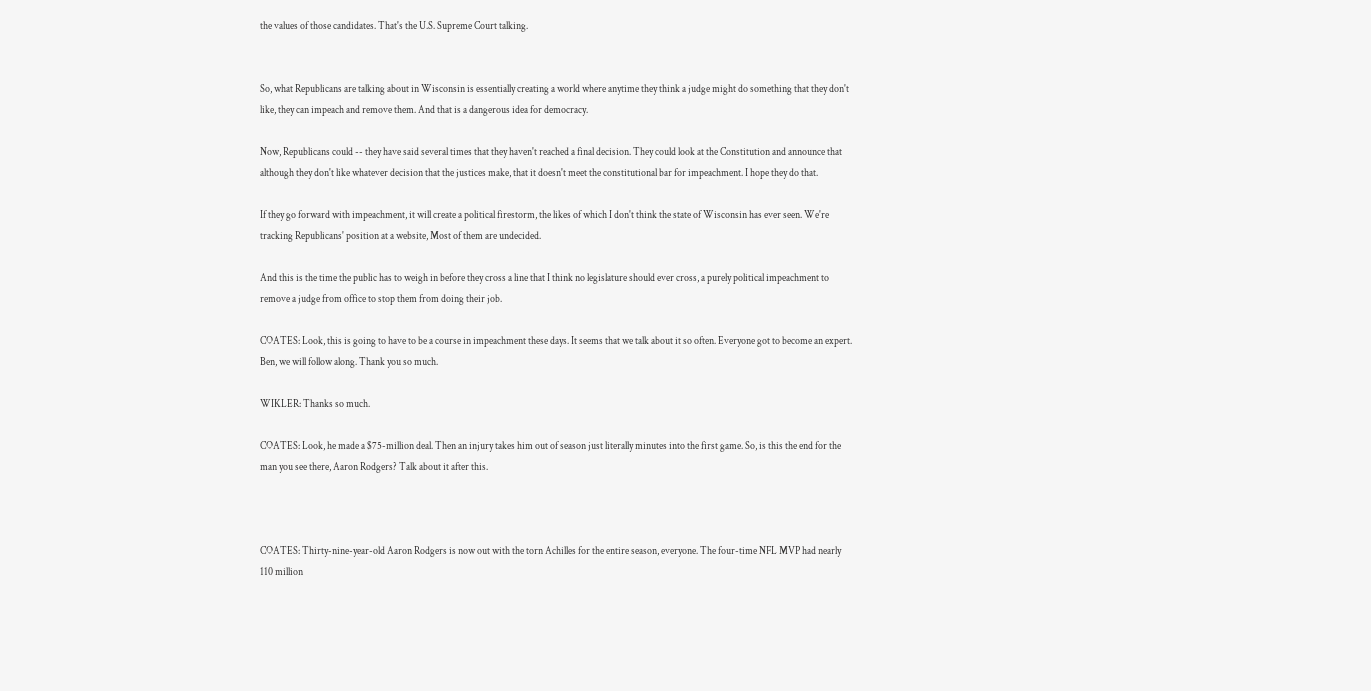the values of those candidates. That's the U.S. Supreme Court talking.


So, what Republicans are talking about in Wisconsin is essentially creating a world where anytime they think a judge might do something that they don't like, they can impeach and remove them. And that is a dangerous idea for democracy.

Now, Republicans could -- they have said several times that they haven't reached a final decision. They could look at the Constitution and announce that although they don't like whatever decision that the justices make, that it doesn't meet the constitutional bar for impeachment. I hope they do that.

If they go forward with impeachment, it will create a political firestorm, the likes of which I don't think the state of Wisconsin has ever seen. We're tracking Republicans' position at a website, Most of them are undecided.

And this is the time the public has to weigh in before they cross a line that I think no legislature should ever cross, a purely political impeachment to remove a judge from office to stop them from doing their job.

COATES: Look, this is going to have to be a course in impeachment these days. It seems that we talk about it so often. Everyone got to become an expert. Ben, we will follow along. Thank you so much.

WIKLER: Thanks so much.

COATES: Look, he made a $75-million deal. Then an injury takes him out of season just literally minutes into the first game. So, is this the end for the man you see there, Aaron Rodgers? Talk about it after this.



COATES: Thirty-nine-year-old Aaron Rodgers is now out with the torn Achilles for the entire season, everyone. The four-time NFL MVP had nearly 110 million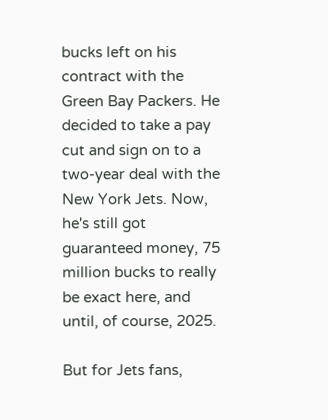bucks left on his contract with the Green Bay Packers. He decided to take a pay cut and sign on to a two-year deal with the New York Jets. Now, he's still got guaranteed money, 75 million bucks to really be exact here, and until, of course, 2025.

But for Jets fans,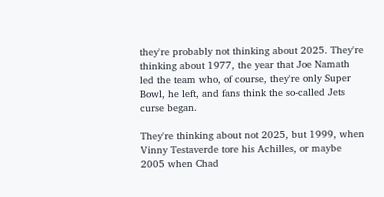they're probably not thinking about 2025. They're thinking about 1977, the year that Joe Namath led the team who, of course, they're only Super Bowl, he left, and fans think the so-called Jets curse began.

They're thinking about not 2025, but 1999, when Vinny Testaverde tore his Achilles, or maybe 2005 when Chad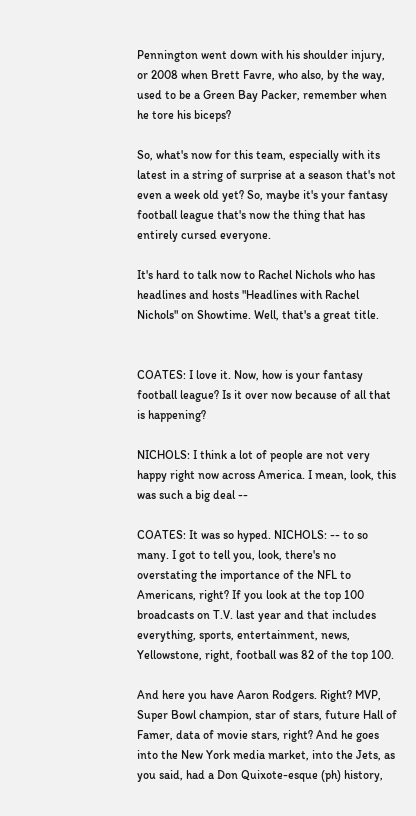Pennington went down with his shoulder injury, or 2008 when Brett Favre, who also, by the way, used to be a Green Bay Packer, remember when he tore his biceps?

So, what's now for this team, especially with its latest in a string of surprise at a season that's not even a week old yet? So, maybe it's your fantasy football league that's now the thing that has entirely cursed everyone.

It's hard to talk now to Rachel Nichols who has headlines and hosts "Headlines with Rachel Nichols" on Showtime. Well, that's a great title.


COATES: I love it. Now, how is your fantasy football league? Is it over now because of all that is happening?

NICHOLS: I think a lot of people are not very happy right now across America. I mean, look, this was such a big deal --

COATES: It was so hyped. NICHOLS: -- to so many. I got to tell you, look, there's no overstating the importance of the NFL to Americans, right? If you look at the top 100 broadcasts on T.V. last year and that includes everything, sports, entertainment, news, Yellowstone, right, football was 82 of the top 100.

And here you have Aaron Rodgers. Right? MVP, Super Bowl champion, star of stars, future Hall of Famer, data of movie stars, right? And he goes into the New York media market, into the Jets, as you said, had a Don Quixote-esque (ph) history,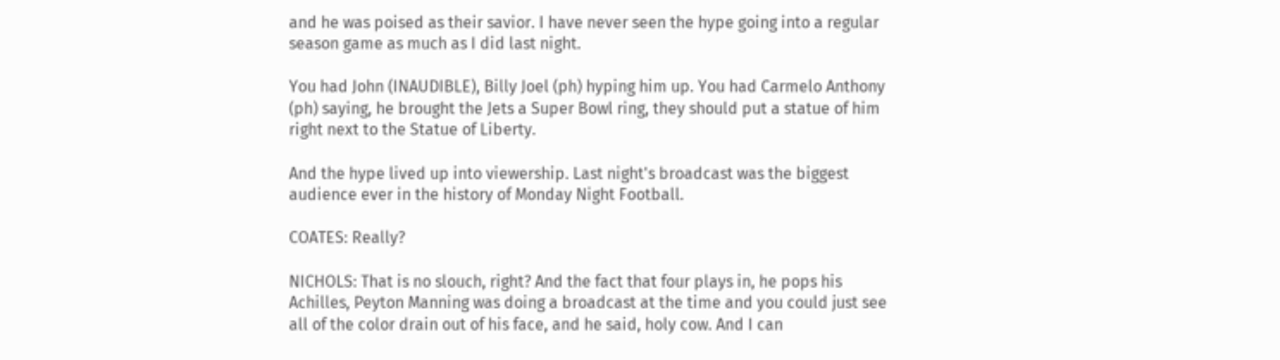and he was poised as their savior. I have never seen the hype going into a regular season game as much as I did last night.

You had John (INAUDIBLE), Billy Joel (ph) hyping him up. You had Carmelo Anthony (ph) saying, he brought the Jets a Super Bowl ring, they should put a statue of him right next to the Statue of Liberty.

And the hype lived up into viewership. Last night's broadcast was the biggest audience ever in the history of Monday Night Football.

COATES: Really?

NICHOLS: That is no slouch, right? And the fact that four plays in, he pops his Achilles, Peyton Manning was doing a broadcast at the time and you could just see all of the color drain out of his face, and he said, holy cow. And I can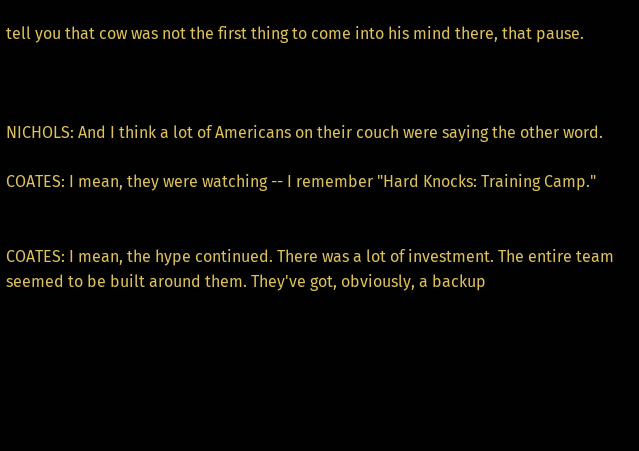tell you that cow was not the first thing to come into his mind there, that pause.



NICHOLS: And I think a lot of Americans on their couch were saying the other word.

COATES: I mean, they were watching -- I remember "Hard Knocks: Training Camp."


COATES: I mean, the hype continued. There was a lot of investment. The entire team seemed to be built around them. They've got, obviously, a backup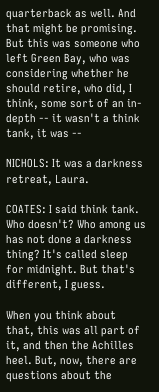quarterback as well. And that might be promising. But this was someone who left Green Bay, who was considering whether he should retire, who did, I think, some sort of an in-depth -- it wasn't a think tank, it was --

NICHOLS: It was a darkness retreat, Laura.

COATES: I said think tank. Who doesn't? Who among us has not done a darkness thing? It's called sleep for midnight. But that's different, I guess.

When you think about that, this was all part of it, and then the Achilles heel. But, now, there are questions about the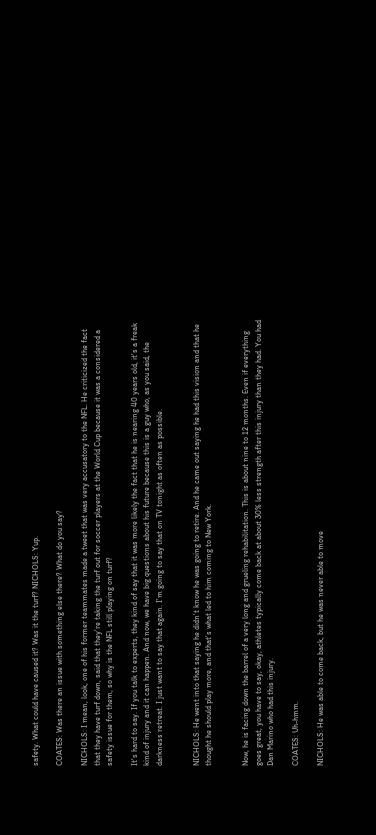safety. What could have caused it? Was it the turf? NICHOLS: Yup.

COATES: Was there an issue with something else there? What do you say?

NICHOLS: I mean, look, one of his former teammates made a tweet that was very accusatory to the NFL. He criticized the fact that they have turf down, said that they're taking the turf out for soccer players at the World Cup because it was a considered a safety issue for them, so why is the NFL still playing on turf?

It's hard to say. If you talk to experts, they kind of say that it was more likely the fact that he is nearing 40 years old, it's a freak kind of injury and it can happen. And now, we have big questions about his future because this is a guy who, as you said, the darkness retreat. I just want to say that again. I'm going to say that on TV tonight as often as possible.


NICHOLS: He went into that saying he didn't know he was going to retire. And he came out saying he had this vision and that he thought he should play more, and that's what led to him coming to New York.


Now, he is facing down the barrel of a very long and grueling rehabilitation. This is about nine to 12 months. Even if everything goes great, you have to say, okay, athletes typically come back at about 30% less strength after this injury than they had. You had Dan Marino who had this injury.

COATES: Uh-hmm.

NICHOLS: He was able to come back, but he was never able to move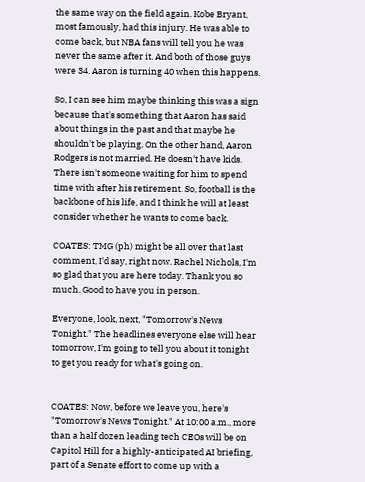the same way on the field again. Kobe Bryant, most famously, had this injury. He was able to come back, but NBA fans will tell you he was never the same after it. And both of those guys were 34. Aaron is turning 40 when this happens.

So, I can see him maybe thinking this was a sign because that's something that Aaron has said about things in the past and that maybe he shouldn't be playing. On the other hand, Aaron Rodgers is not married. He doesn't have kids. There isn't someone waiting for him to spend time with after his retirement. So, football is the backbone of his life, and I think he will at least consider whether he wants to come back.

COATES: TMG (ph) might be all over that last comment, I'd say, right now. Rachel Nichols, I'm so glad that you are here today. Thank you so much. Good to have you in person.

Everyone, look, next, "Tomorrow's News Tonight." The headlines everyone else will hear tomorrow, I'm going to tell you about it tonight to get you ready for what's going on.


COATES: Now, before we leave you, here's "Tomorrow's News Tonight." At 10:00 a.m., more than a half dozen leading tech CEOs will be on Capitol Hill for a highly-anticipated AI briefing, part of a Senate effort to come up with a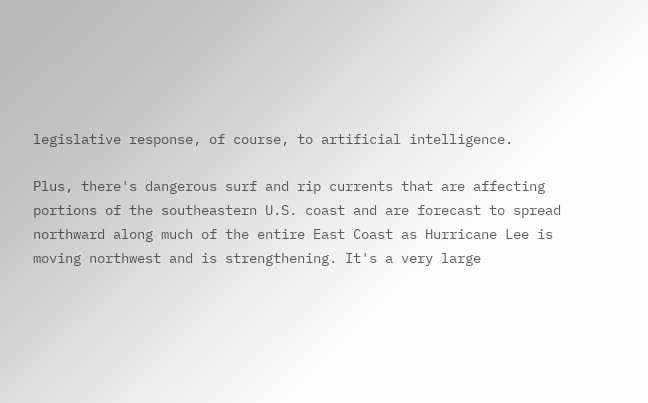legislative response, of course, to artificial intelligence.

Plus, there's dangerous surf and rip currents that are affecting portions of the southeastern U.S. coast and are forecast to spread northward along much of the entire East Coast as Hurricane Lee is moving northwest and is strengthening. It's a very large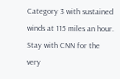Category 3 with sustained winds at 115 miles an hour. Stay with CNN for the very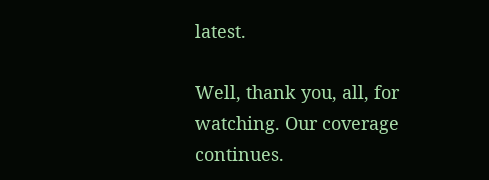latest.

Well, thank you, all, for watching. Our coverage continues.